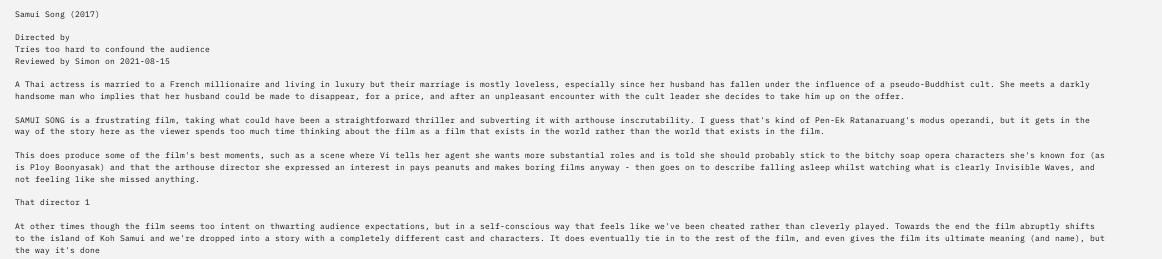Samui Song (2017)

Directed by
Tries too hard to confound the audience
Reviewed by Simon on 2021-08-15

A Thai actress is married to a French millionaire and living in luxury but their marriage is mostly loveless, especially since her husband has fallen under the influence of a pseudo-Buddhist cult. She meets a darkly handsome man who implies that her husband could be made to disappear, for a price, and after an unpleasant encounter with the cult leader she decides to take him up on the offer.

SAMUI SONG is a frustrating film, taking what could have been a straightforward thriller and subverting it with arthouse inscrutability. I guess that's kind of Pen-Ek Ratanaruang's modus operandi, but it gets in the way of the story here as the viewer spends too much time thinking about the film as a film that exists in the world rather than the world that exists in the film.

This does produce some of the film's best moments, such as a scene where Vi tells her agent she wants more substantial roles and is told she should probably stick to the bitchy soap opera characters she's known for (as is Ploy Boonyasak) and that the arthouse director she expressed an interest in pays peanuts and makes boring films anyway - then goes on to describe falling asleep whilst watching what is clearly Invisible Waves, and not feeling like she missed anything.

That director 1

At other times though the film seems too intent on thwarting audience expectations, but in a self-conscious way that feels like we've been cheated rather than cleverly played. Towards the end the film abruptly shifts to the island of Koh Samui and we're dropped into a story with a completely different cast and characters. It does eventually tie in to the rest of the film, and even gives the film its ultimate meaning (and name), but the way it's done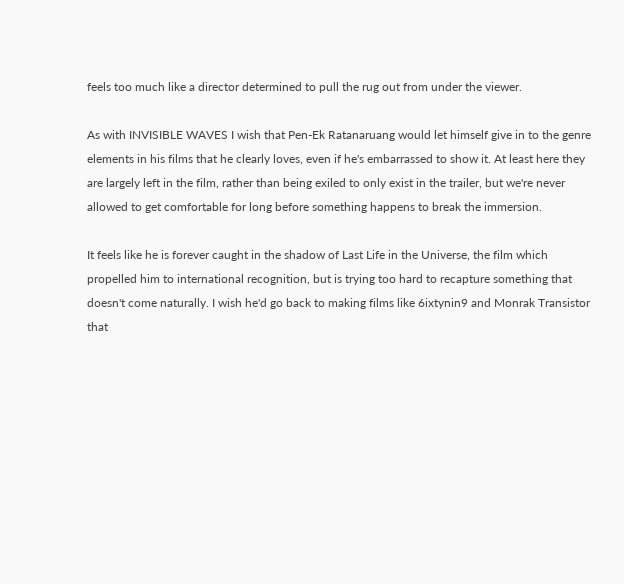feels too much like a director determined to pull the rug out from under the viewer.

As with INVISIBLE WAVES I wish that Pen-Ek Ratanaruang would let himself give in to the genre elements in his films that he clearly loves, even if he's embarrassed to show it. At least here they are largely left in the film, rather than being exiled to only exist in the trailer, but we're never allowed to get comfortable for long before something happens to break the immersion.

It feels like he is forever caught in the shadow of Last Life in the Universe, the film which propelled him to international recognition, but is trying too hard to recapture something that doesn't come naturally. I wish he'd go back to making films like 6ixtynin9 and Monrak Transistor that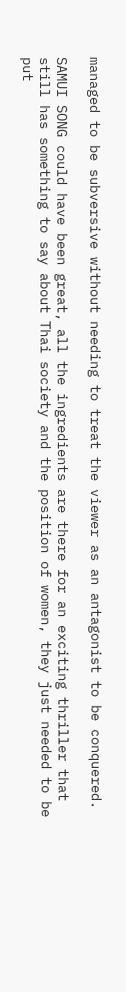managed to be subversive without needing to treat the viewer as an antagonist to be conquered.

SAMUI SONG could have been great, all the ingredients are there for an exciting thriller that still has something to say about Thai society and the position of women, they just needed to be put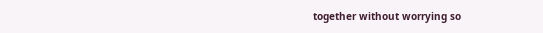together without worrying so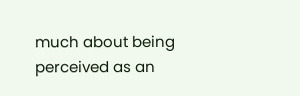much about being perceived as an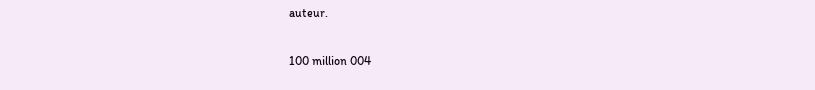auteur.

100 million 004